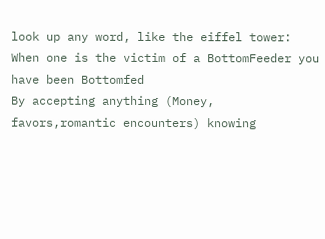look up any word, like the eiffel tower:
When one is the victim of a BottomFeeder you have been Bottomfed
By accepting anything (Money, favors,romantic encounters) knowing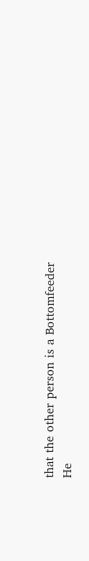that the other person is a Bottomfeeder
He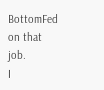BottomFed on that job.
I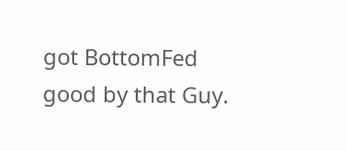got BottomFed good by that Guy.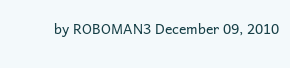by ROBOMAN3 December 09, 2010